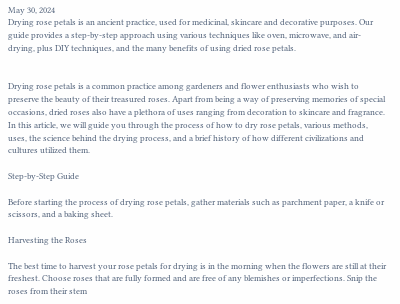May 30, 2024
Drying rose petals is an ancient practice, used for medicinal, skincare and decorative purposes. Our guide provides a step-by-step approach using various techniques like oven, microwave, and air-drying, plus DIY techniques, and the many benefits of using dried rose petals.


Drying rose petals is a common practice among gardeners and flower enthusiasts who wish to preserve the beauty of their treasured roses. Apart from being a way of preserving memories of special occasions, dried roses also have a plethora of uses ranging from decoration to skincare and fragrance. In this article, we will guide you through the process of how to dry rose petals, various methods, uses, the science behind the drying process, and a brief history of how different civilizations and cultures utilized them.

Step-by-Step Guide

Before starting the process of drying rose petals, gather materials such as parchment paper, a knife or scissors, and a baking sheet.

Harvesting the Roses

The best time to harvest your rose petals for drying is in the morning when the flowers are still at their freshest. Choose roses that are fully formed and are free of any blemishes or imperfections. Snip the roses from their stem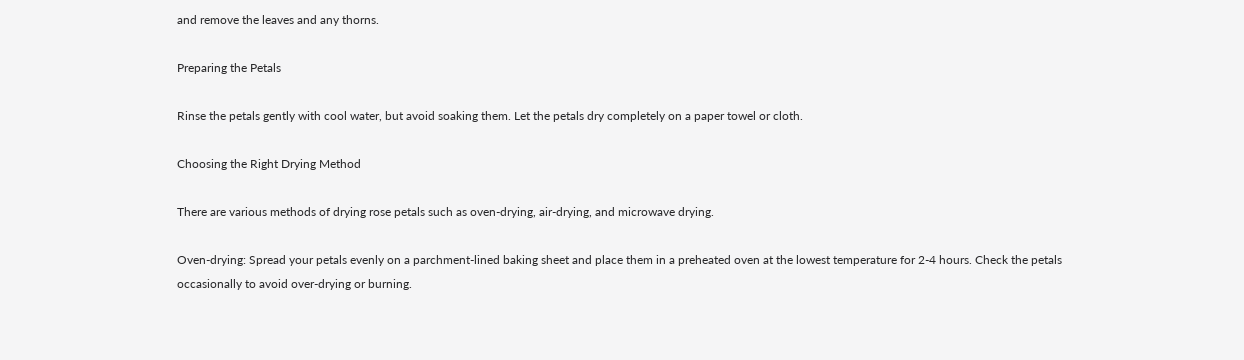and remove the leaves and any thorns.

Preparing the Petals

Rinse the petals gently with cool water, but avoid soaking them. Let the petals dry completely on a paper towel or cloth.

Choosing the Right Drying Method

There are various methods of drying rose petals such as oven-drying, air-drying, and microwave drying.

Oven-drying: Spread your petals evenly on a parchment-lined baking sheet and place them in a preheated oven at the lowest temperature for 2-4 hours. Check the petals occasionally to avoid over-drying or burning.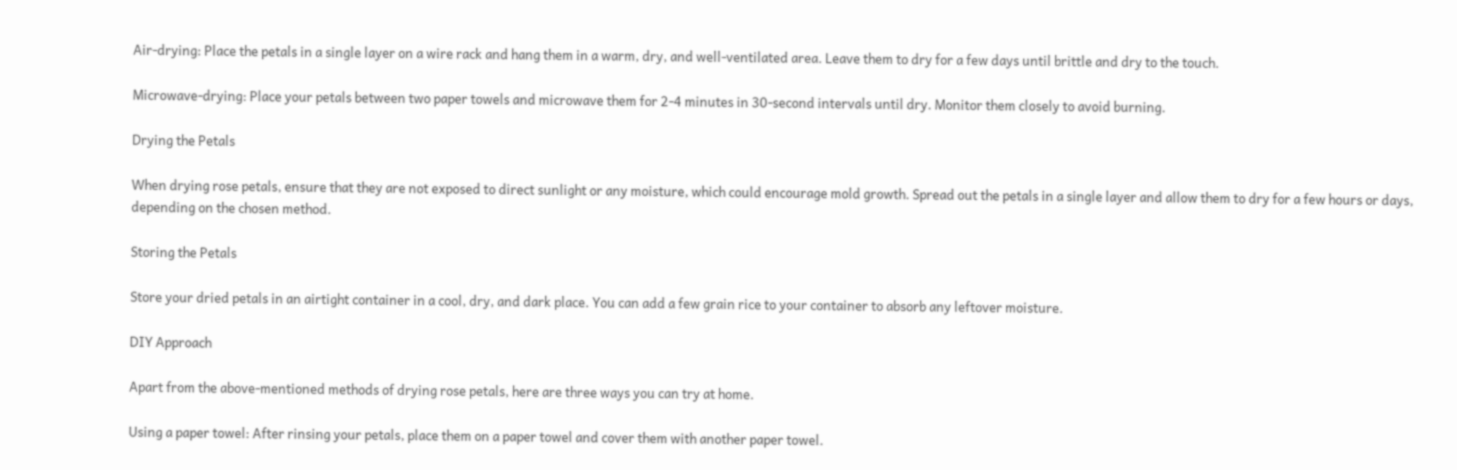Air-drying: Place the petals in a single layer on a wire rack and hang them in a warm, dry, and well-ventilated area. Leave them to dry for a few days until brittle and dry to the touch.

Microwave-drying: Place your petals between two paper towels and microwave them for 2-4 minutes in 30-second intervals until dry. Monitor them closely to avoid burning.

Drying the Petals

When drying rose petals, ensure that they are not exposed to direct sunlight or any moisture, which could encourage mold growth. Spread out the petals in a single layer and allow them to dry for a few hours or days, depending on the chosen method.

Storing the Petals

Store your dried petals in an airtight container in a cool, dry, and dark place. You can add a few grain rice to your container to absorb any leftover moisture.

DIY Approach

Apart from the above-mentioned methods of drying rose petals, here are three ways you can try at home.

Using a paper towel: After rinsing your petals, place them on a paper towel and cover them with another paper towel.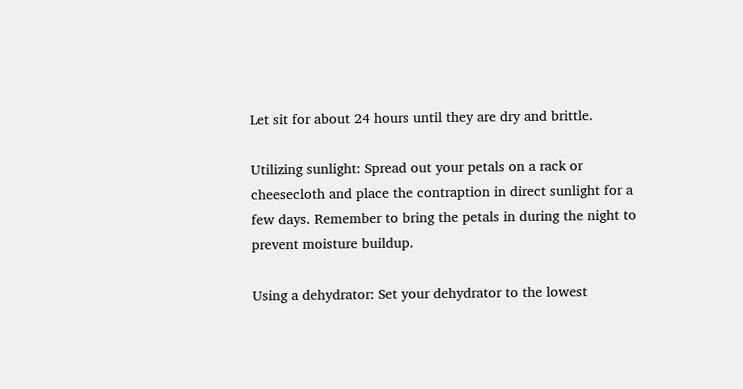Let sit for about 24 hours until they are dry and brittle.

Utilizing sunlight: Spread out your petals on a rack or cheesecloth and place the contraption in direct sunlight for a few days. Remember to bring the petals in during the night to prevent moisture buildup.

Using a dehydrator: Set your dehydrator to the lowest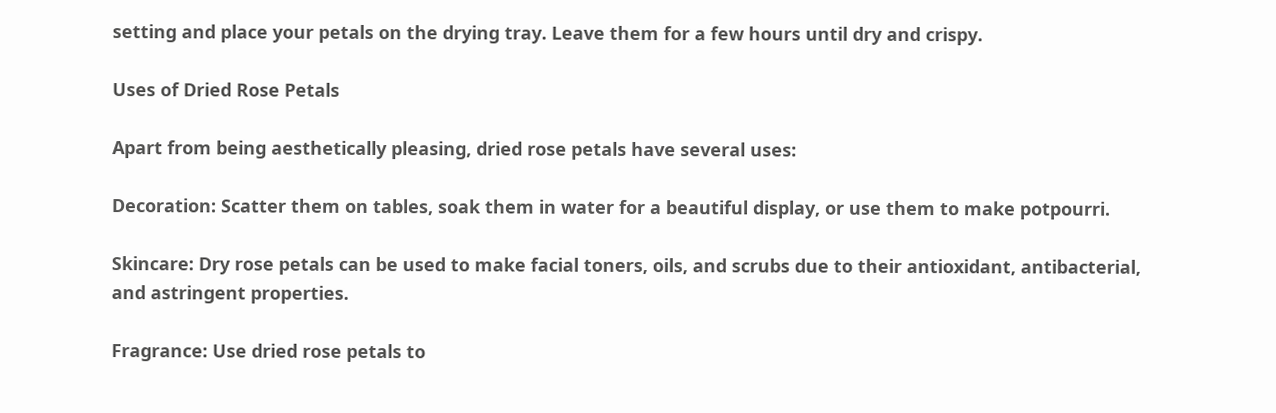setting and place your petals on the drying tray. Leave them for a few hours until dry and crispy.

Uses of Dried Rose Petals

Apart from being aesthetically pleasing, dried rose petals have several uses:

Decoration: Scatter them on tables, soak them in water for a beautiful display, or use them to make potpourri.

Skincare: Dry rose petals can be used to make facial toners, oils, and scrubs due to their antioxidant, antibacterial, and astringent properties.

Fragrance: Use dried rose petals to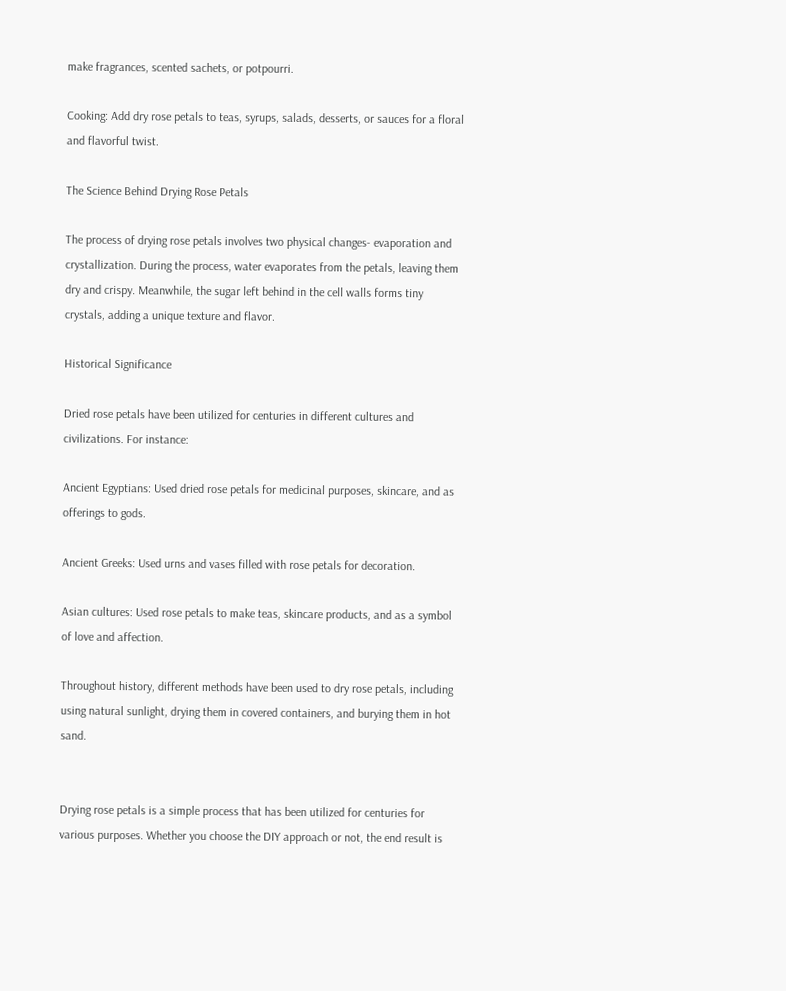make fragrances, scented sachets, or potpourri.

Cooking: Add dry rose petals to teas, syrups, salads, desserts, or sauces for a floral and flavorful twist.

The Science Behind Drying Rose Petals

The process of drying rose petals involves two physical changes- evaporation and crystallization. During the process, water evaporates from the petals, leaving them dry and crispy. Meanwhile, the sugar left behind in the cell walls forms tiny crystals, adding a unique texture and flavor.

Historical Significance

Dried rose petals have been utilized for centuries in different cultures and civilizations. For instance:

Ancient Egyptians: Used dried rose petals for medicinal purposes, skincare, and as offerings to gods.

Ancient Greeks: Used urns and vases filled with rose petals for decoration.

Asian cultures: Used rose petals to make teas, skincare products, and as a symbol of love and affection.

Throughout history, different methods have been used to dry rose petals, including using natural sunlight, drying them in covered containers, and burying them in hot sand.


Drying rose petals is a simple process that has been utilized for centuries for various purposes. Whether you choose the DIY approach or not, the end result is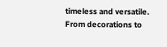timeless and versatile. From decorations to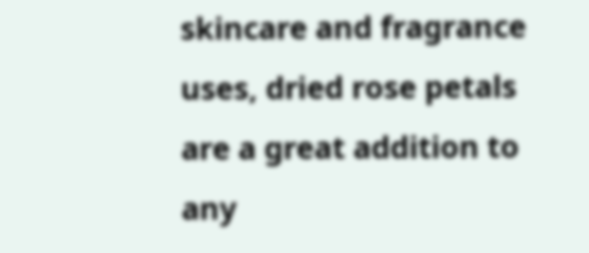skincare and fragrance uses, dried rose petals are a great addition to any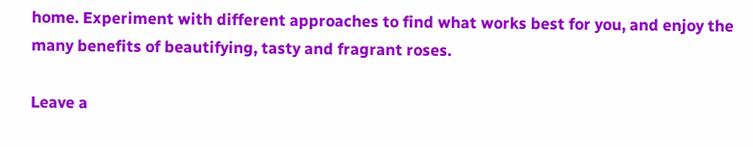home. Experiment with different approaches to find what works best for you, and enjoy the many benefits of beautifying, tasty and fragrant roses.

Leave a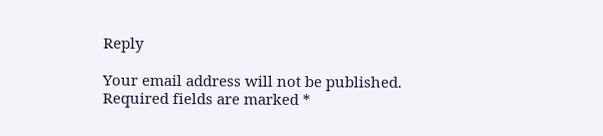Reply

Your email address will not be published. Required fields are marked *